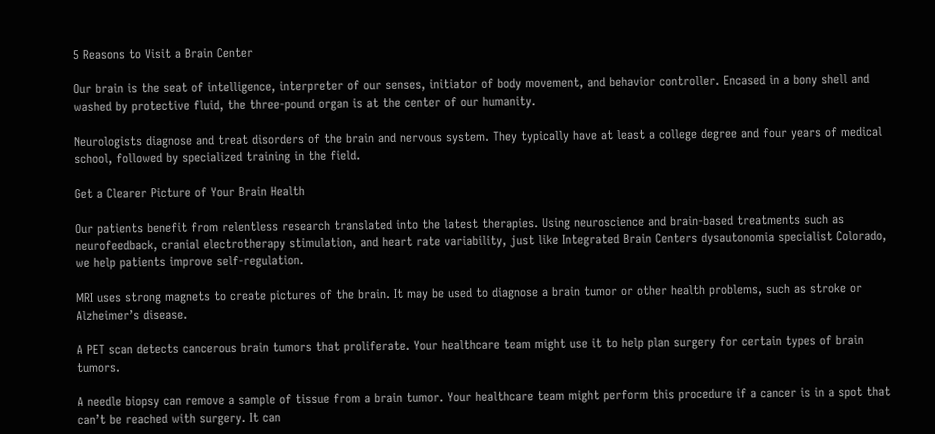5 Reasons to Visit a Brain Center

Our brain is the seat of intelligence, interpreter of our senses, initiator of body movement, and behavior controller. Encased in a bony shell and washed by protective fluid, the three-pound organ is at the center of our humanity.

Neurologists diagnose and treat disorders of the brain and nervous system. They typically have at least a college degree and four years of medical school, followed by specialized training in the field.

Get a Clearer Picture of Your Brain Health

Our patients benefit from relentless research translated into the latest therapies. Using neuroscience and brain-based treatments such as neurofeedback, cranial electrotherapy stimulation, and heart rate variability, just like Integrated Brain Centers dysautonomia specialist Colorado, we help patients improve self-regulation.

MRI uses strong magnets to create pictures of the brain. It may be used to diagnose a brain tumor or other health problems, such as stroke or Alzheimer’s disease.

A PET scan detects cancerous brain tumors that proliferate. Your healthcare team might use it to help plan surgery for certain types of brain tumors.

A needle biopsy can remove a sample of tissue from a brain tumor. Your healthcare team might perform this procedure if a cancer is in a spot that can’t be reached with surgery. It can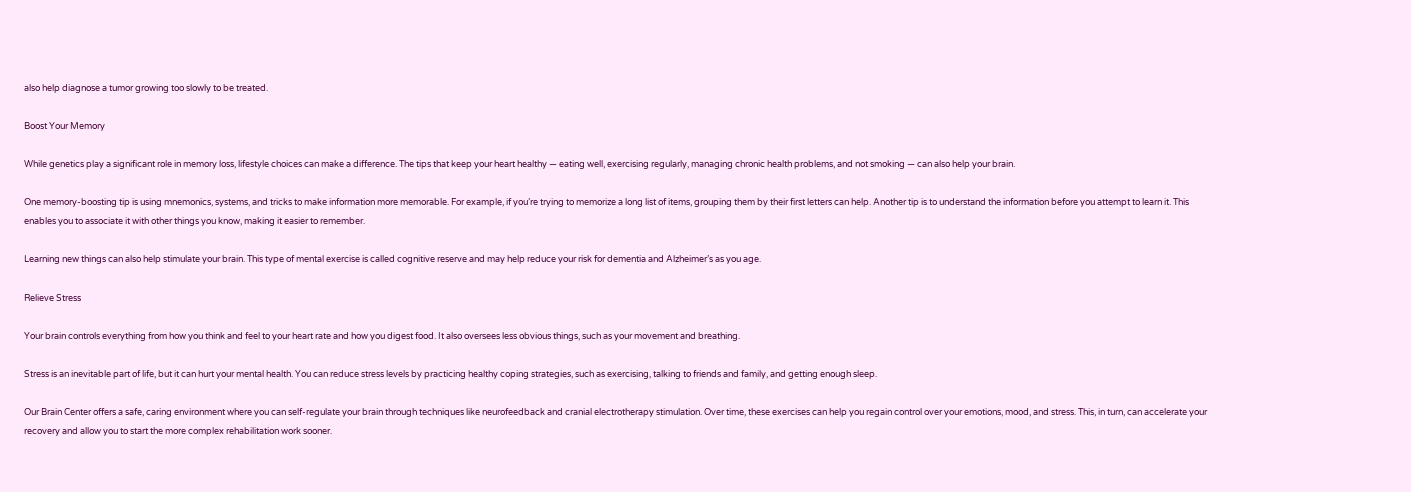also help diagnose a tumor growing too slowly to be treated.

Boost Your Memory

While genetics play a significant role in memory loss, lifestyle choices can make a difference. The tips that keep your heart healthy — eating well, exercising regularly, managing chronic health problems, and not smoking — can also help your brain.

One memory-boosting tip is using mnemonics, systems, and tricks to make information more memorable. For example, if you’re trying to memorize a long list of items, grouping them by their first letters can help. Another tip is to understand the information before you attempt to learn it. This enables you to associate it with other things you know, making it easier to remember.

Learning new things can also help stimulate your brain. This type of mental exercise is called cognitive reserve and may help reduce your risk for dementia and Alzheimer’s as you age.

Relieve Stress

Your brain controls everything from how you think and feel to your heart rate and how you digest food. It also oversees less obvious things, such as your movement and breathing.

Stress is an inevitable part of life, but it can hurt your mental health. You can reduce stress levels by practicing healthy coping strategies, such as exercising, talking to friends and family, and getting enough sleep.

Our Brain Center offers a safe, caring environment where you can self-regulate your brain through techniques like neurofeedback and cranial electrotherapy stimulation. Over time, these exercises can help you regain control over your emotions, mood, and stress. This, in turn, can accelerate your recovery and allow you to start the more complex rehabilitation work sooner.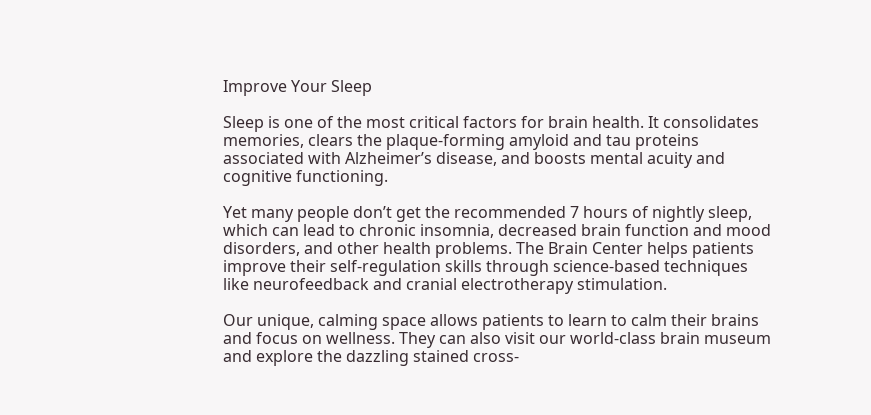Improve Your Sleep

Sleep is one of the most critical factors for brain health. It consolidates memories, clears the plaque-forming amyloid and tau proteins associated with Alzheimer’s disease, and boosts mental acuity and cognitive functioning.

Yet many people don’t get the recommended 7 hours of nightly sleep, which can lead to chronic insomnia, decreased brain function and mood disorders, and other health problems. The Brain Center helps patients improve their self-regulation skills through science-based techniques like neurofeedback and cranial electrotherapy stimulation.

Our unique, calming space allows patients to learn to calm their brains and focus on wellness. They can also visit our world-class brain museum and explore the dazzling stained cross-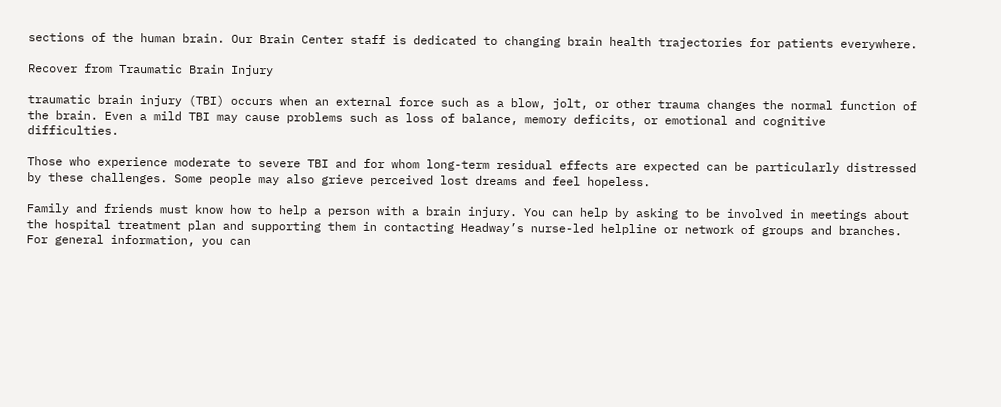sections of the human brain. Our Brain Center staff is dedicated to changing brain health trajectories for patients everywhere.

Recover from Traumatic Brain Injury

traumatic brain injury (TBI) occurs when an external force such as a blow, jolt, or other trauma changes the normal function of the brain. Even a mild TBI may cause problems such as loss of balance, memory deficits, or emotional and cognitive difficulties.

Those who experience moderate to severe TBI and for whom long-term residual effects are expected can be particularly distressed by these challenges. Some people may also grieve perceived lost dreams and feel hopeless.

Family and friends must know how to help a person with a brain injury. You can help by asking to be involved in meetings about the hospital treatment plan and supporting them in contacting Headway’s nurse-led helpline or network of groups and branches. For general information, you can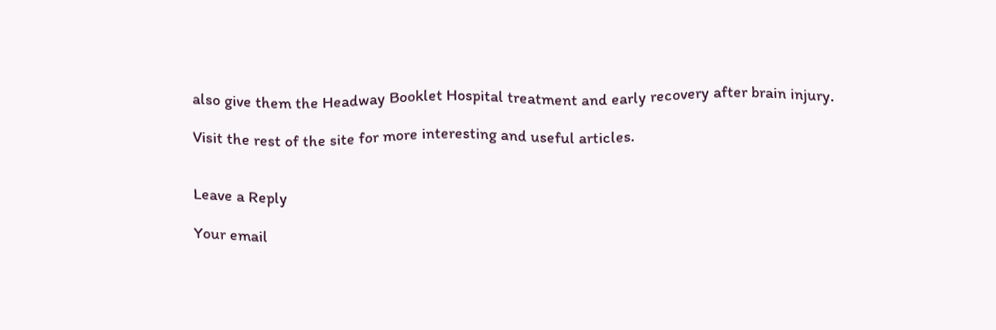also give them the Headway Booklet Hospital treatment and early recovery after brain injury.

Visit the rest of the site for more interesting and useful articles.


Leave a Reply

Your email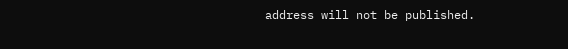address will not be published.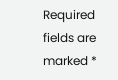Required fields are marked *